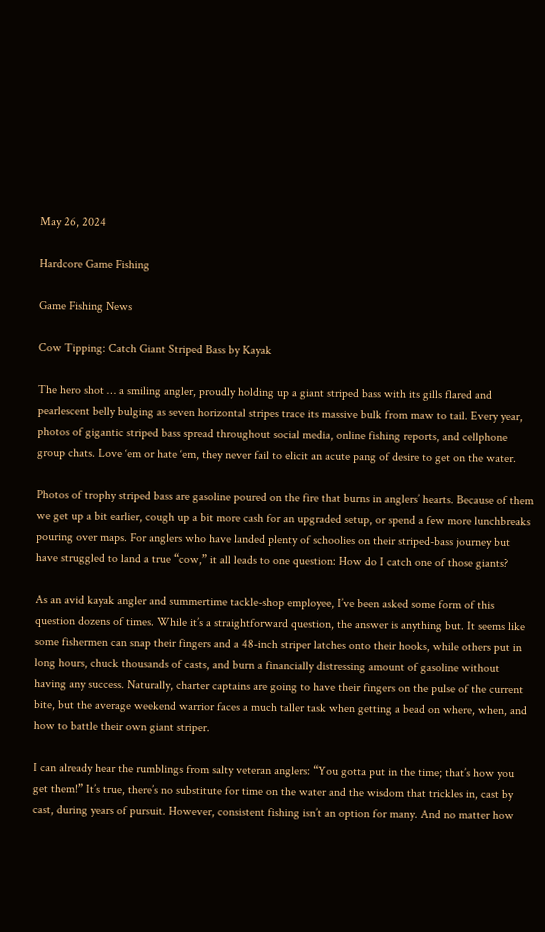May 26, 2024

Hardcore Game Fishing

Game Fishing News

Cow Tipping: Catch Giant Striped Bass by Kayak

The hero shot … a smiling angler, proudly holding up a giant striped bass with its gills flared and pearlescent belly bulging as seven horizontal stripes trace its massive bulk from maw to tail. Every year, photos of gigantic striped bass spread throughout social media, online fishing reports, and cellphone group chats. Love ‘em or hate ‘em, they never fail to elicit an acute pang of desire to get on the water.

Photos of trophy striped bass are gasoline poured on the fire that burns in anglers’ hearts. Because of them we get up a bit earlier, cough up a bit more cash for an upgraded setup, or spend a few more lunchbreaks pouring over maps. For anglers who have landed plenty of schoolies on their striped-bass journey but have struggled to land a true “cow,” it all leads to one question: How do I catch one of those giants?

As an avid kayak angler and summertime tackle-shop employee, I’ve been asked some form of this question dozens of times. While it’s a straightforward question, the answer is anything but. It seems like some fishermen can snap their fingers and a 48-inch striper latches onto their hooks, while others put in long hours, chuck thousands of casts, and burn a financially distressing amount of gasoline without having any success. Naturally, charter captains are going to have their fingers on the pulse of the current bite, but the average weekend warrior faces a much taller task when getting a bead on where, when, and how to battle their own giant striper.

I can already hear the rumblings from salty veteran anglers: “You gotta put in the time; that’s how you get them!” It’s true, there’s no substitute for time on the water and the wisdom that trickles in, cast by cast, during years of pursuit. However, consistent fishing isn’t an option for many. And no matter how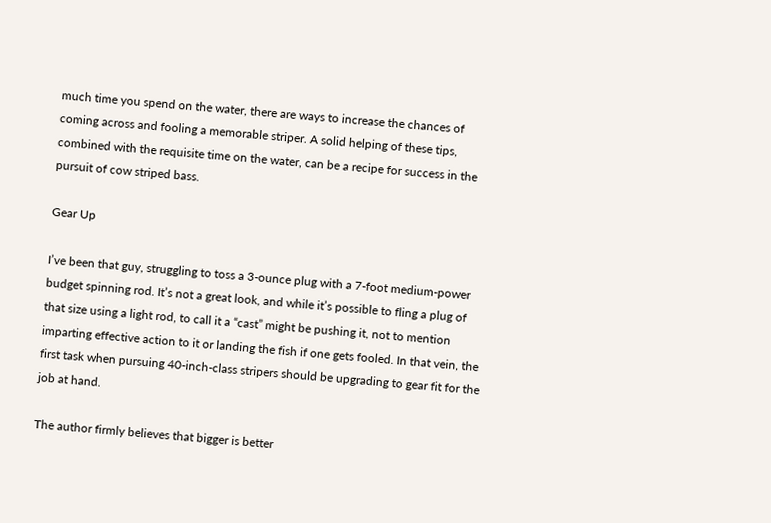much time you spend on the water, there are ways to increase the chances of coming across and fooling a memorable striper. A solid helping of these tips, combined with the requisite time on the water, can be a recipe for success in the pursuit of cow striped bass.

Gear Up

I’ve been that guy, struggling to toss a 3-ounce plug with a 7-foot medium-power budget spinning rod. It’s not a great look, and while it’s possible to fling a plug of that size using a light rod, to call it a “cast” might be pushing it, not to mention imparting effective action to it or landing the fish if one gets fooled. In that vein, the first task when pursuing 40-inch-class stripers should be upgrading to gear fit for the job at hand.

The author firmly believes that bigger is better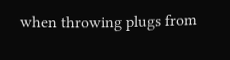when throwing plugs from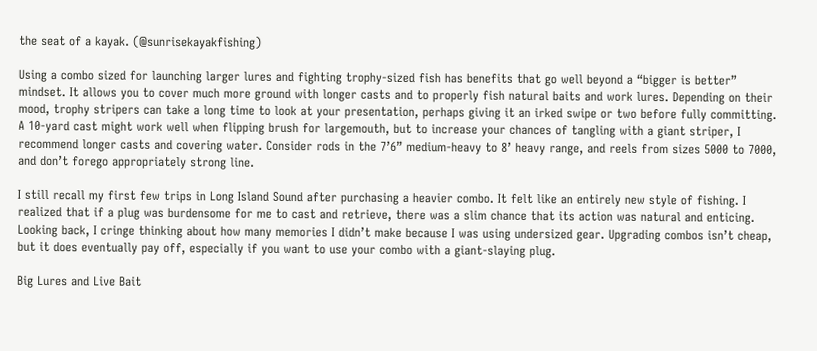the seat of a kayak. (@sunrisekayakfishing)

Using a combo sized for launching larger lures and fighting trophy-sized fish has benefits that go well beyond a “bigger is better” mindset. It allows you to cover much more ground with longer casts and to properly fish natural baits and work lures. Depending on their mood, trophy stripers can take a long time to look at your presentation, perhaps giving it an irked swipe or two before fully committing. A 10-yard cast might work well when flipping brush for largemouth, but to increase your chances of tangling with a giant striper, I recommend longer casts and covering water. Consider rods in the 7’6” medium-heavy to 8’ heavy range, and reels from sizes 5000 to 7000, and don’t forego appropriately strong line.

I still recall my first few trips in Long Island Sound after purchasing a heavier combo. It felt like an entirely new style of fishing. I realized that if a plug was burdensome for me to cast and retrieve, there was a slim chance that its action was natural and enticing. Looking back, I cringe thinking about how many memories I didn’t make because I was using undersized gear. Upgrading combos isn’t cheap, but it does eventually pay off, especially if you want to use your combo with a giant-slaying plug.

Big Lures and Live Bait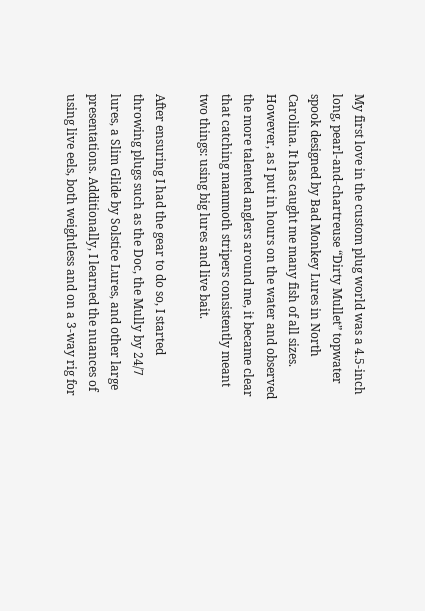My first love in the custom plug world was a 4.5-inch long, pearl-and-chartreuse “Dirty Mullet” topwater spook designed by Bad Monkey Lures in North Carolina. It has caught me many fish of all sizes. However, as I put in hours on the water and observed the more talented anglers around me, it became clear that catching mammoth stripers consistently meant two things: using big lures and live bait.

After ensuring I had the gear to do so, I started throwing plugs such as the Doc, the Mully by 24/7 lures, a Slim Glide by Solstice Lures, and other large presentations. Additionally, I learned the nuances of using live eels, both weightless and on a 3-way rig for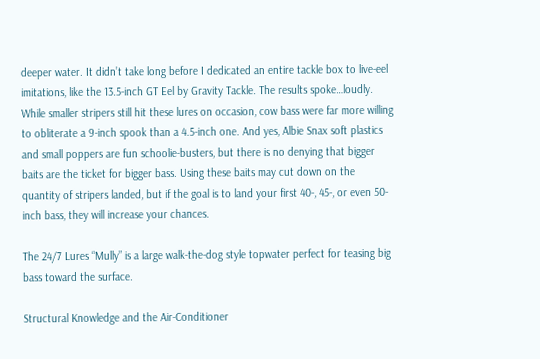deeper water. It didn’t take long before I dedicated an entire tackle box to live-eel imitations, like the 13.5-inch GT Eel by Gravity Tackle. The results spoke…loudly. While smaller stripers still hit these lures on occasion, cow bass were far more willing to obliterate a 9-inch spook than a 4.5-inch one. And yes, Albie Snax soft plastics and small poppers are fun schoolie-busters, but there is no denying that bigger baits are the ticket for bigger bass. Using these baits may cut down on the quantity of stripers landed, but if the goal is to land your first 40-, 45-, or even 50-inch bass, they will increase your chances.

The 24/7 Lures “Mully” is a large walk-the-dog style topwater perfect for teasing big bass toward the surface.

Structural Knowledge and the Air-Conditioner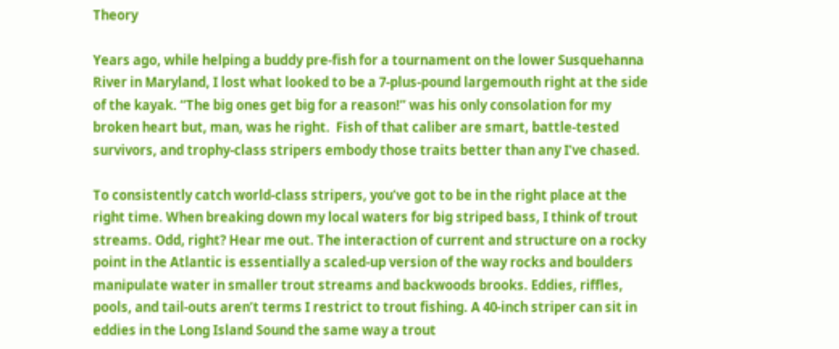Theory

Years ago, while helping a buddy pre-fish for a tournament on the lower Susquehanna River in Maryland, I lost what looked to be a 7-plus-pound largemouth right at the side of the kayak. “The big ones get big for a reason!” was his only consolation for my broken heart but, man, was he right.  Fish of that caliber are smart, battle-tested survivors, and trophy-class stripers embody those traits better than any I’ve chased.

To consistently catch world-class stripers, you’ve got to be in the right place at the right time. When breaking down my local waters for big striped bass, I think of trout streams. Odd, right? Hear me out. The interaction of current and structure on a rocky point in the Atlantic is essentially a scaled-up version of the way rocks and boulders manipulate water in smaller trout streams and backwoods brooks. Eddies, riffles, pools, and tail-outs aren’t terms I restrict to trout fishing. A 40-inch striper can sit in eddies in the Long Island Sound the same way a trout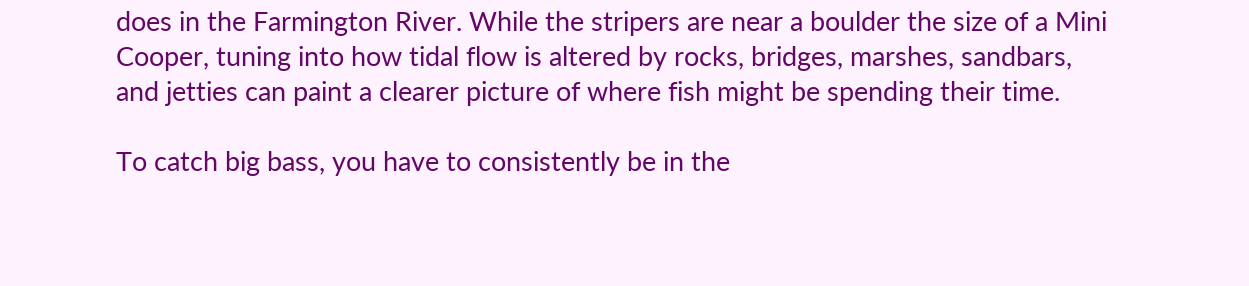does in the Farmington River. While the stripers are near a boulder the size of a Mini Cooper, tuning into how tidal flow is altered by rocks, bridges, marshes, sandbars, and jetties can paint a clearer picture of where fish might be spending their time.

To catch big bass, you have to consistently be in the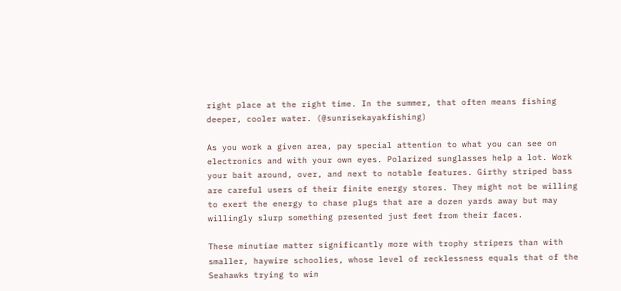right place at the right time. In the summer, that often means fishing deeper, cooler water. (@sunrisekayakfishing)

As you work a given area, pay special attention to what you can see on electronics and with your own eyes. Polarized sunglasses help a lot. Work your bait around, over, and next to notable features. Girthy striped bass are careful users of their finite energy stores. They might not be willing to exert the energy to chase plugs that are a dozen yards away but may willingly slurp something presented just feet from their faces.

These minutiae matter significantly more with trophy stripers than with smaller, haywire schoolies, whose level of recklessness equals that of the Seahawks trying to win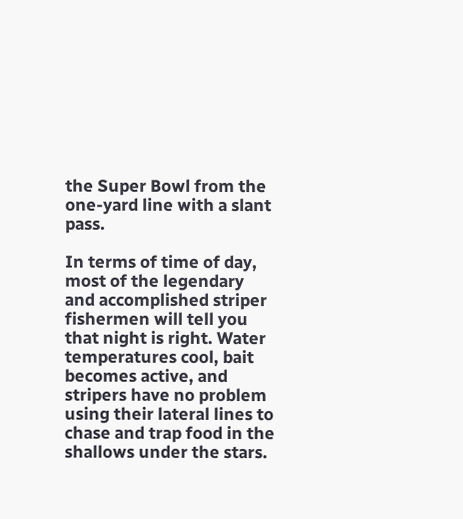the Super Bowl from the one-yard line with a slant pass.

In terms of time of day, most of the legendary and accomplished striper fishermen will tell you that night is right. Water temperatures cool, bait becomes active, and stripers have no problem using their lateral lines to chase and trap food in the shallows under the stars.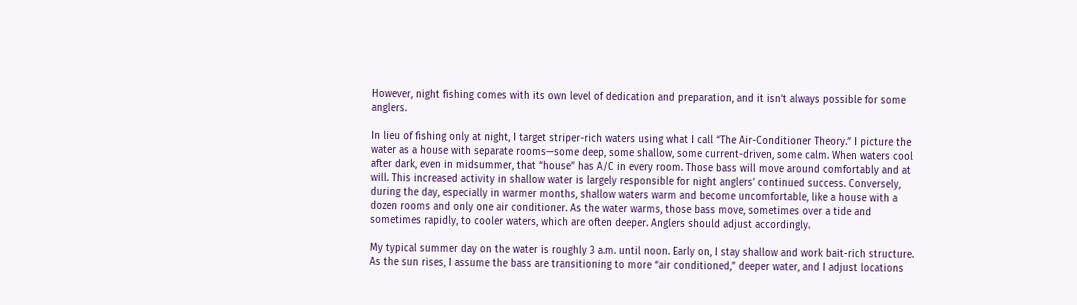However, night fishing comes with its own level of dedication and preparation, and it isn’t always possible for some anglers.

In lieu of fishing only at night, I target striper-rich waters using what I call “The Air-Conditioner Theory.” I picture the water as a house with separate rooms—some deep, some shallow, some current-driven, some calm. When waters cool after dark, even in midsummer, that “house” has A/C in every room. Those bass will move around comfortably and at will. This increased activity in shallow water is largely responsible for night anglers’ continued success. Conversely, during the day, especially in warmer months, shallow waters warm and become uncomfortable, like a house with a dozen rooms and only one air conditioner. As the water warms, those bass move, sometimes over a tide and sometimes rapidly, to cooler waters, which are often deeper. Anglers should adjust accordingly.

My typical summer day on the water is roughly 3 a.m. until noon. Early on, I stay shallow and work bait-rich structure. As the sun rises, I assume the bass are transitioning to more “air conditioned,” deeper water, and I adjust locations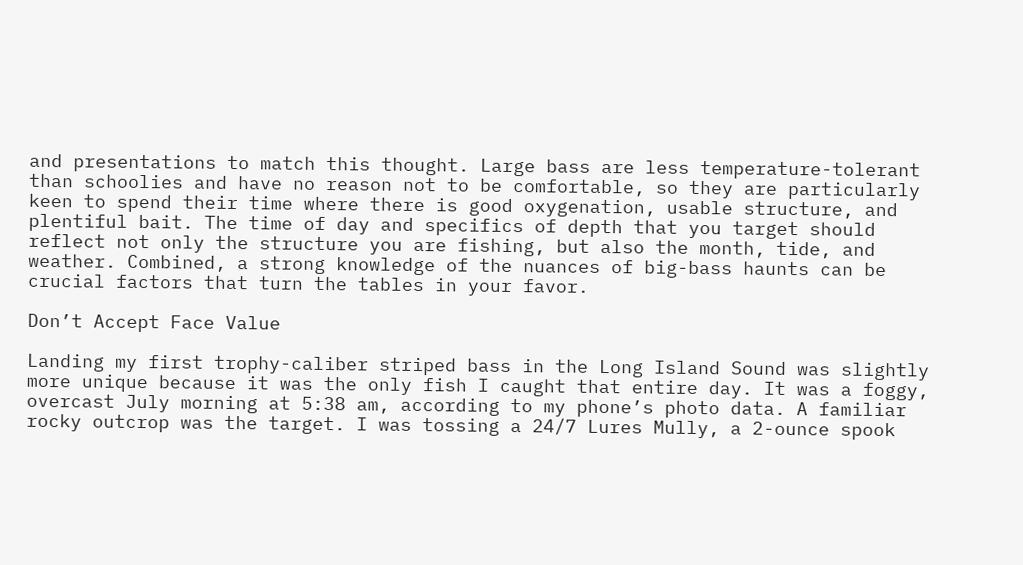and presentations to match this thought. Large bass are less temperature-tolerant than schoolies and have no reason not to be comfortable, so they are particularly keen to spend their time where there is good oxygenation, usable structure, and plentiful bait. The time of day and specifics of depth that you target should reflect not only the structure you are fishing, but also the month, tide, and weather. Combined, a strong knowledge of the nuances of big-bass haunts can be crucial factors that turn the tables in your favor.

Don’t Accept Face Value

Landing my first trophy-caliber striped bass in the Long Island Sound was slightly more unique because it was the only fish I caught that entire day. It was a foggy, overcast July morning at 5:38 am, according to my phone’s photo data. A familiar rocky outcrop was the target. I was tossing a 24/7 Lures Mully, a 2-ounce spook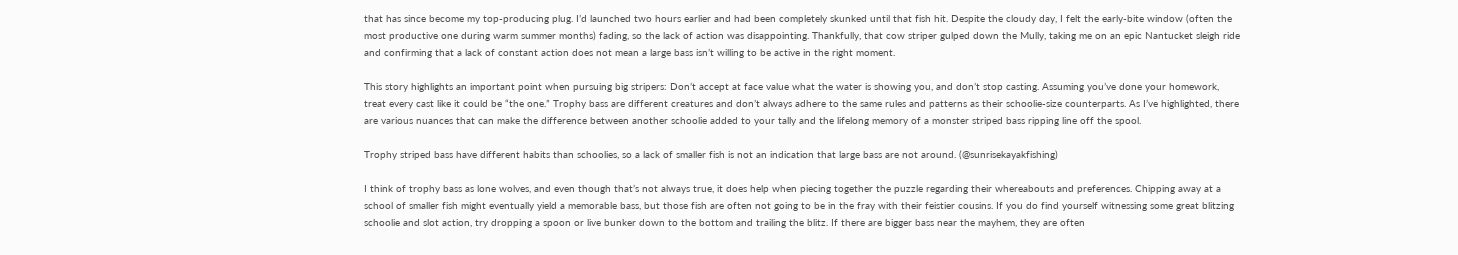that has since become my top-producing plug. I’d launched two hours earlier and had been completely skunked until that fish hit. Despite the cloudy day, I felt the early-bite window (often the most productive one during warm summer months) fading, so the lack of action was disappointing. Thankfully, that cow striper gulped down the Mully, taking me on an epic Nantucket sleigh ride and confirming that a lack of constant action does not mean a large bass isn’t willing to be active in the right moment.

This story highlights an important point when pursuing big stripers: Don’t accept at face value what the water is showing you, and don’t stop casting. Assuming you’ve done your homework, treat every cast like it could be “the one.” Trophy bass are different creatures and don’t always adhere to the same rules and patterns as their schoolie-size counterparts. As I’ve highlighted, there are various nuances that can make the difference between another schoolie added to your tally and the lifelong memory of a monster striped bass ripping line off the spool.

Trophy striped bass have different habits than schoolies, so a lack of smaller fish is not an indication that large bass are not around. (@sunrisekayakfishing)

I think of trophy bass as lone wolves, and even though that’s not always true, it does help when piecing together the puzzle regarding their whereabouts and preferences. Chipping away at a school of smaller fish might eventually yield a memorable bass, but those fish are often not going to be in the fray with their feistier cousins. If you do find yourself witnessing some great blitzing schoolie and slot action, try dropping a spoon or live bunker down to the bottom and trailing the blitz. If there are bigger bass near the mayhem, they are often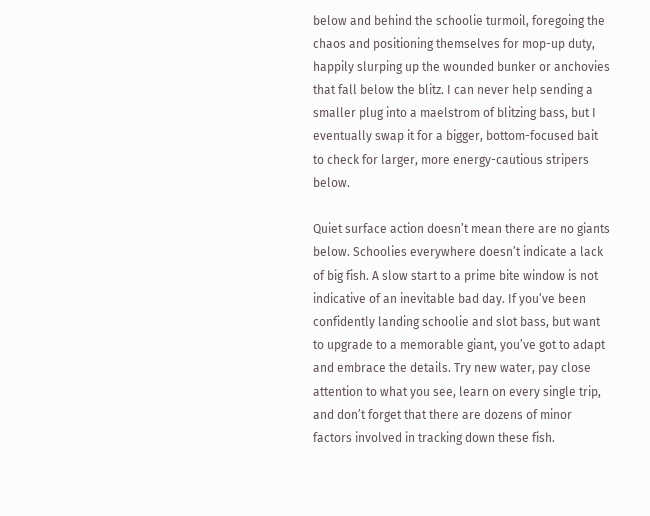below and behind the schoolie turmoil, foregoing the chaos and positioning themselves for mop-up duty, happily slurping up the wounded bunker or anchovies that fall below the blitz. I can never help sending a smaller plug into a maelstrom of blitzing bass, but I eventually swap it for a bigger, bottom-focused bait to check for larger, more energy-cautious stripers below.

Quiet surface action doesn’t mean there are no giants below. Schoolies everywhere doesn’t indicate a lack of big fish. A slow start to a prime bite window is not indicative of an inevitable bad day. If you’ve been confidently landing schoolie and slot bass, but want to upgrade to a memorable giant, you’ve got to adapt and embrace the details. Try new water, pay close attention to what you see, learn on every single trip, and don’t forget that there are dozens of minor factors involved in tracking down these fish.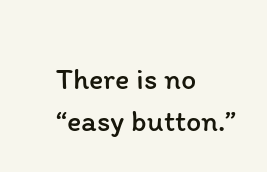There is no “easy button.”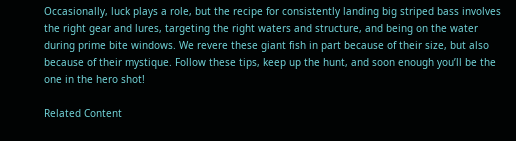Occasionally, luck plays a role, but the recipe for consistently landing big striped bass involves the right gear and lures, targeting the right waters and structure, and being on the water during prime bite windows. We revere these giant fish in part because of their size, but also because of their mystique. Follow these tips, keep up the hunt, and soon enough you’ll be the one in the hero shot!

Related Content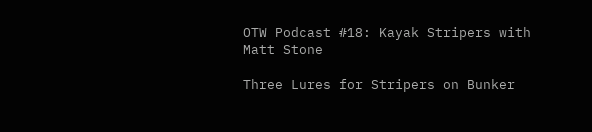OTW Podcast #18: Kayak Stripers with Matt Stone

Three Lures for Stripers on Bunker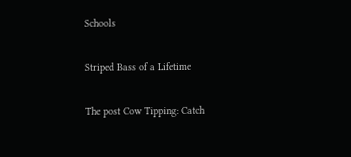Schools

Striped Bass of a Lifetime

The post Cow Tipping: Catch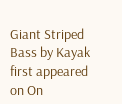Giant Striped Bass by Kayak first appeared on On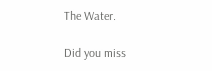The Water.

Did you miss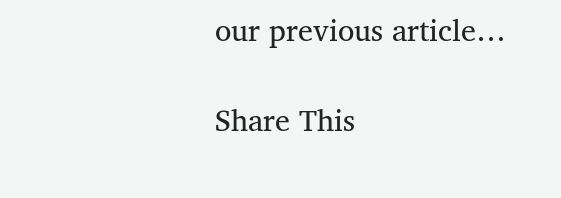our previous article…

Share This